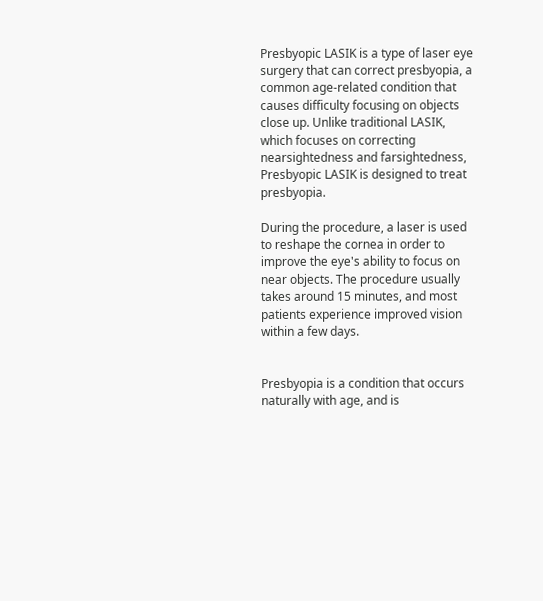Presbyopic LASIK is a type of laser eye surgery that can correct presbyopia, a common age-related condition that causes difficulty focusing on objects close up. Unlike traditional LASIK, which focuses on correcting nearsightedness and farsightedness, Presbyopic LASIK is designed to treat presbyopia.

During the procedure, a laser is used to reshape the cornea in order to improve the eye's ability to focus on near objects. The procedure usually takes around 15 minutes, and most patients experience improved vision within a few days.


Presbyopia is a condition that occurs naturally with age, and is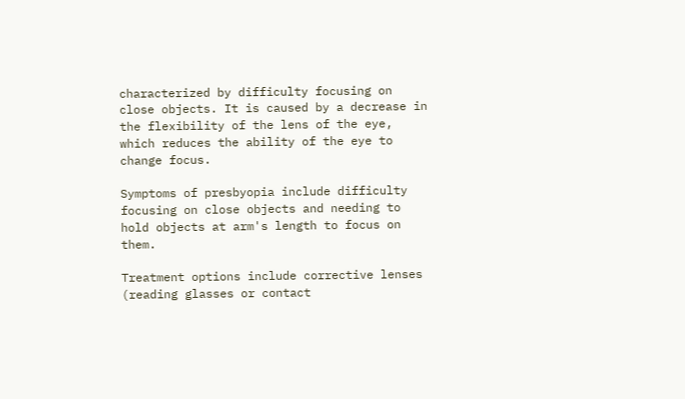characterized by difficulty focusing on close objects. It is caused by a decrease in the flexibility of the lens of the eye, which reduces the ability of the eye to change focus.

Symptoms of presbyopia include difficulty focusing on close objects and needing to hold objects at arm's length to focus on them.

Treatment options include corrective lenses (reading glasses or contact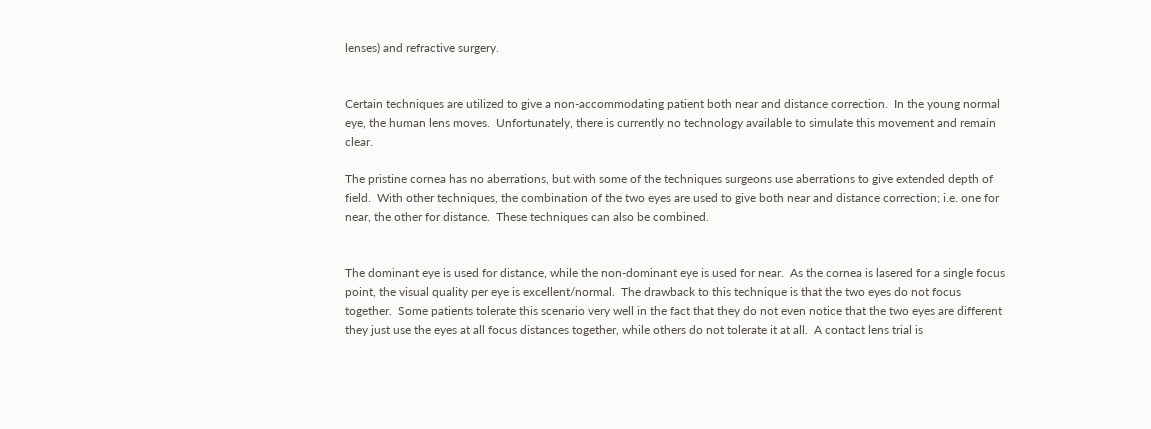lenses) and refractive surgery.


Certain techniques are utilized to give a non-accommodating patient both near and distance correction.  In the young normal eye, the human lens moves.  Unfortunately, there is currently no technology available to simulate this movement and remain clear.

The pristine cornea has no aberrations, but with some of the techniques surgeons use aberrations to give extended depth of field.  With other techniques, the combination of the two eyes are used to give both near and distance correction; i.e. one for near, the other for distance.  These techniques can also be combined.


The dominant eye is used for distance, while the non-dominant eye is used for near.  As the cornea is lasered for a single focus point, the visual quality per eye is excellent/normal.  The drawback to this technique is that the two eyes do not focus together.  Some patients tolerate this scenario very well in the fact that they do not even notice that the two eyes are different they just use the eyes at all focus distances together, while others do not tolerate it at all.  A contact lens trial is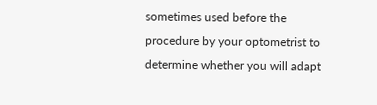sometimes used before the procedure by your optometrist to determine whether you will adapt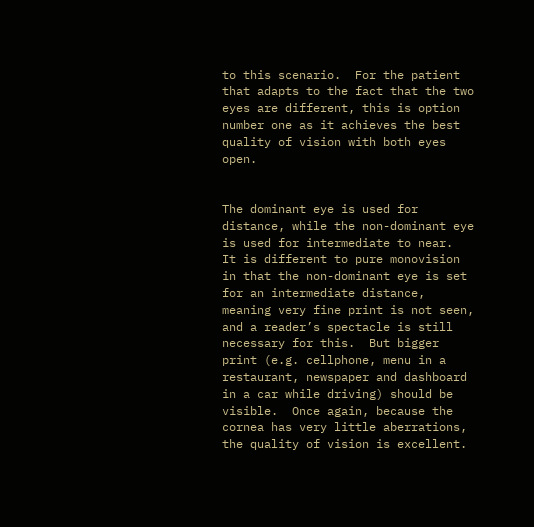to this scenario.  For the patient that adapts to the fact that the two eyes are different, this is option number one as it achieves the best quality of vision with both eyes open.


The dominant eye is used for distance, while the non-dominant eye is used for intermediate to near.  It is different to pure monovision in that the non-dominant eye is set for an intermediate distance, meaning very fine print is not seen, and a reader’s spectacle is still necessary for this.  But bigger print (e.g. cellphone, menu in a restaurant, newspaper and dashboard in a car while driving) should be visible.  Once again, because the cornea has very little aberrations, the quality of vision is excellent.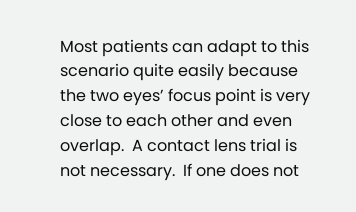Most patients can adapt to this scenario quite easily because the two eyes’ focus point is very close to each other and even overlap.  A contact lens trial is not necessary.  If one does not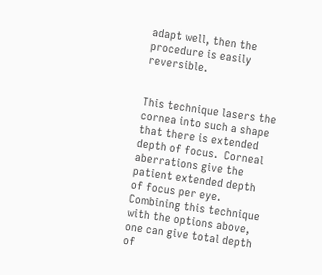adapt well, then the procedure is easily reversible.


This technique lasers the cornea into such a shape that there is extended depth of focus.  Corneal aberrations give the patient extended depth of focus per eye.  Combining this technique with the options above, one can give total depth of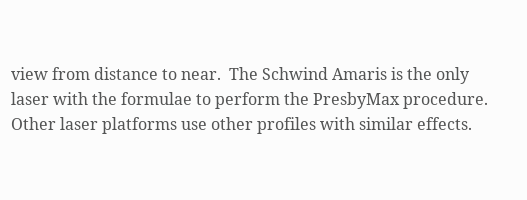view from distance to near.  The Schwind Amaris is the only laser with the formulae to perform the PresbyMax procedure. Other laser platforms use other profiles with similar effects.